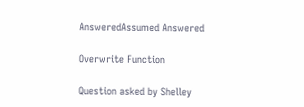AnsweredAssumed Answered

Overwrite Function

Question asked by Shelley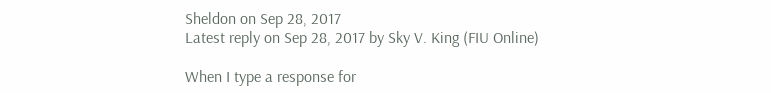Sheldon on Sep 28, 2017
Latest reply on Sep 28, 2017 by Sky V. King (FIU Online)

When I type a response for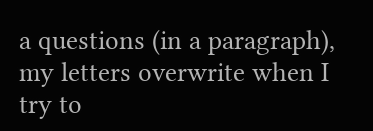a questions (in a paragraph), my letters overwrite when I try to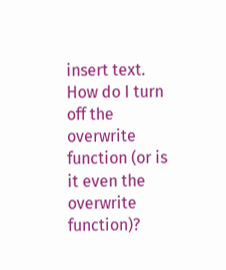insert text.  How do I turn off the overwrite function (or is it even the overwrite function)?